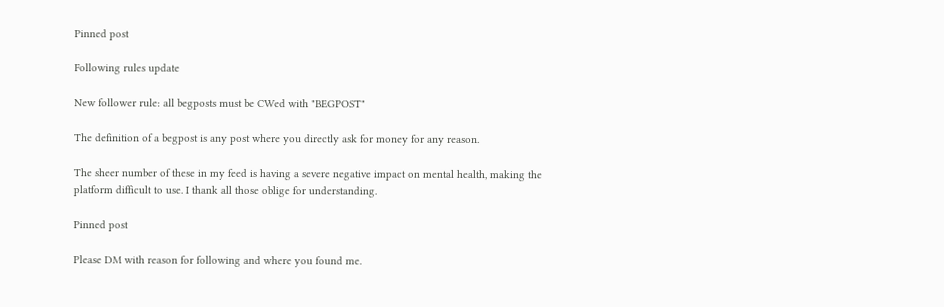Pinned post

Following rules update

New follower rule: all begposts must be CWed with "BEGPOST"

The definition of a begpost is any post where you directly ask for money for any reason.

The sheer number of these in my feed is having a severe negative impact on mental health, making the platform difficult to use. I thank all those oblige for understanding.

Pinned post

Please DM with reason for following and where you found me.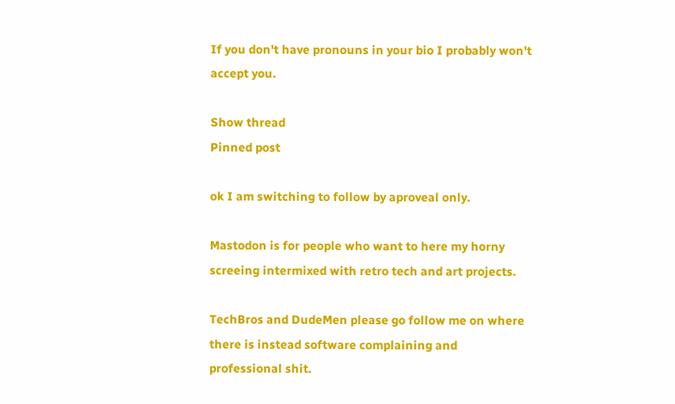If you don't have pronouns in your bio I probably won't accept you.

Show thread
Pinned post

ok I am switching to follow by aproveal only.

Mastodon is for people who want to here my horny screeing intermixed with retro tech and art projects.

TechBros and DudeMen please go follow me on where there is instead software complaining and professional shit.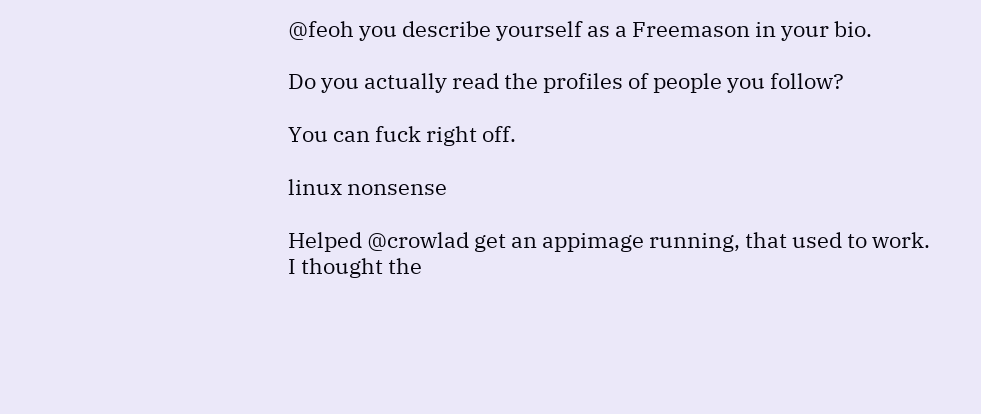@feoh you describe yourself as a Freemason in your bio.

Do you actually read the profiles of people you follow?

You can fuck right off.

linux nonsense

Helped @crowlad get an appimage running, that used to work.
I thought the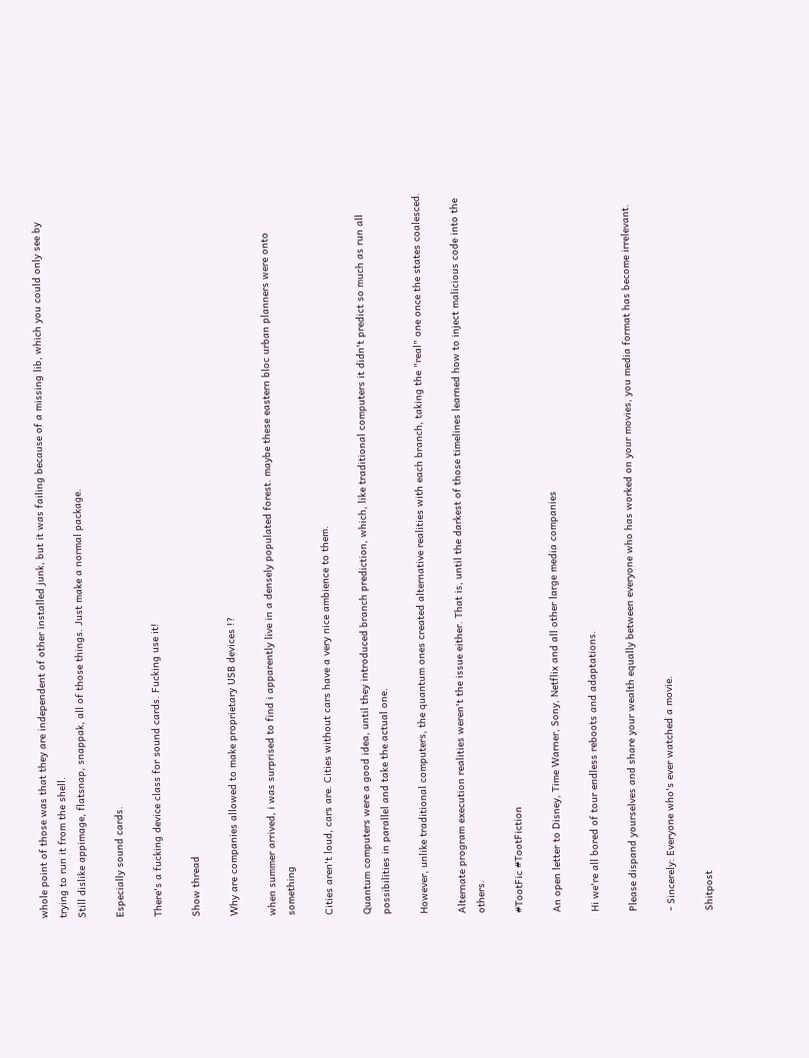whole point of those was that they are independent of other installed junk, but it was failing because of a missing lib, which you could only see by trying to run it from the shell.
Still dislike appimage, flatsnap, snappak, all of those things. Just make a normal package.

Especially sound cards.

There's a fucking device class for sound cards. Fucking use it!

Show thread

Why are companies allowed to make proprietary USB devices !?

when summer arrived, i was surprised to find i apparently live in a densely populated forest. maybe these eastern bloc urban planners were onto something

Cities aren't loud, cars are. Cities without cars have a very nice ambience to them.

Quantum computers were a good idea, until they introduced branch prediction, which, like traditional computers it didn't predict so much as run all possibilities in parallel and take the actual one.

However, unlike traditional computers, the quantum ones created alternative realities with each branch, taking the "real" one once the states coalesced.

Alternate program execution realities weren't the issue either. That is, until the darkest of those timelines learned how to inject malicious code into the others.

#TootFic #TootFiction

An open letter to Disney, Time Warner, Sony, Netflix and all other large media companies

Hi we're all bored of tour endless reboots and adaptations.

Please dispand yourselves and share your wealth equally between everyone who has worked on your movies, you media format has become irrelevant.

- Sincerely: Everyone who's ever watched a movie.

Shitpost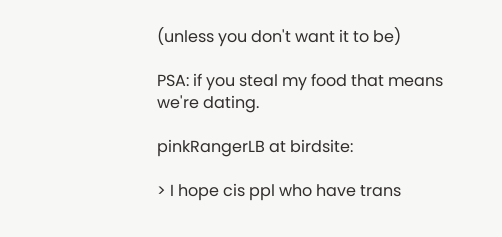(unless you don't want it to be)

PSA: if you steal my food that means we're dating.

pinkRangerLB at birdsite:

> I hope cis ppl who have trans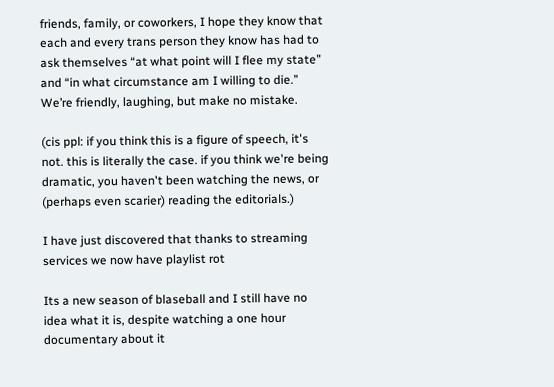friends, family, or coworkers, I hope they know that each and every trans person they know has had to ask themselves “at what point will I flee my state” and “in what circumstance am I willing to die.” We’re friendly, laughing, but make no mistake.

(cis ppl: if you think this is a figure of speech, it's not. this is literally the case. if you think we're being dramatic, you haven't been watching the news, or (perhaps even scarier) reading the editorials.)

I have just discovered that thanks to streaming services we now have playlist rot

Its a new season of blaseball and I still have no idea what it is, despite watching a one hour documentary about it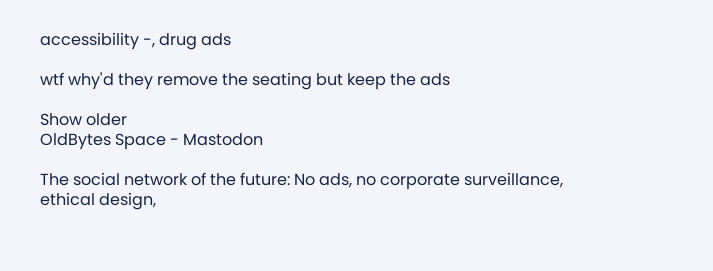accessibility -, drug ads

wtf why'd they remove the seating but keep the ads

Show older
OldBytes Space - Mastodon

The social network of the future: No ads, no corporate surveillance, ethical design,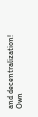and decentralization! Own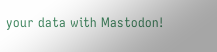your data with Mastodon!